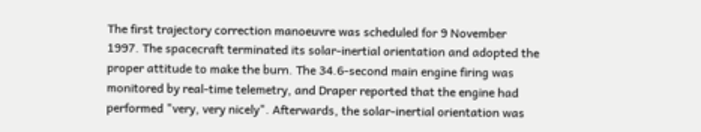The first trajectory correction manoeuvre was scheduled for 9 November 1997. The spacecraft terminated its solar-inertial orientation and adopted the proper attitude to make the burn. The 34.6-second main engine firing was monitored by real-time telemetry, and Draper reported that the engine had performed "very, very nicely". Afterwards, the solar-inertial orientation was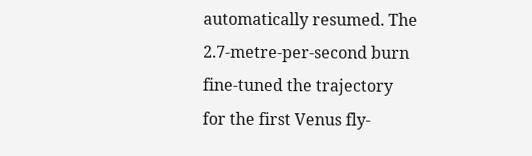automatically resumed. The 2.7-metre-per-second burn fine-tuned the trajectory for the first Venus fly-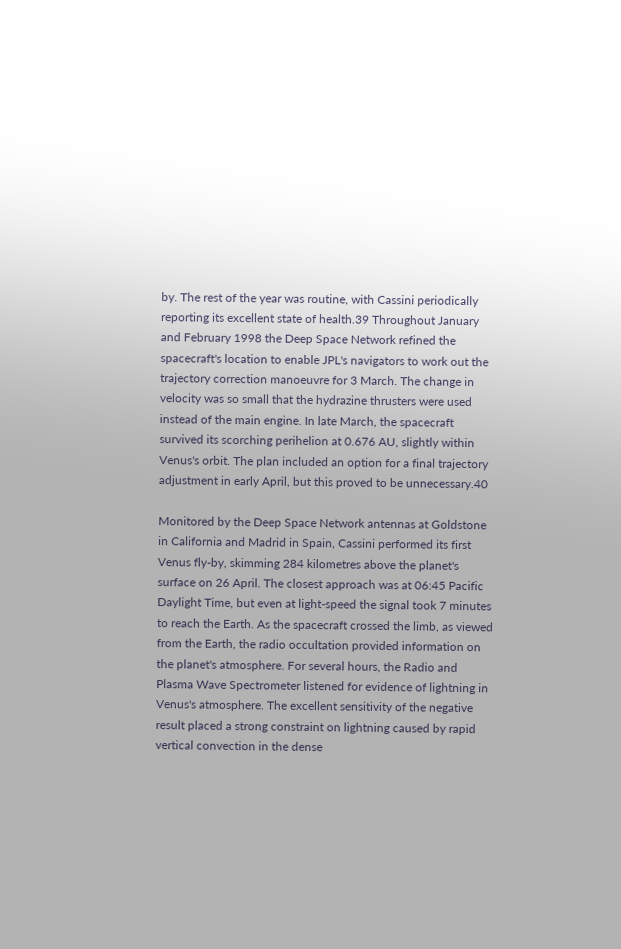by. The rest of the year was routine, with Cassini periodically reporting its excellent state of health.39 Throughout January and February 1998 the Deep Space Network refined the spacecraft's location to enable JPL's navigators to work out the trajectory correction manoeuvre for 3 March. The change in velocity was so small that the hydrazine thrusters were used instead of the main engine. In late March, the spacecraft survived its scorching perihelion at 0.676 AU, slightly within Venus's orbit. The plan included an option for a final trajectory adjustment in early April, but this proved to be unnecessary.40

Monitored by the Deep Space Network antennas at Goldstone in California and Madrid in Spain, Cassini performed its first Venus fly-by, skimming 284 kilometres above the planet's surface on 26 April. The closest approach was at 06:45 Pacific Daylight Time, but even at light-speed the signal took 7 minutes to reach the Earth. As the spacecraft crossed the limb, as viewed from the Earth, the radio occultation provided information on the planet's atmosphere. For several hours, the Radio and Plasma Wave Spectrometer listened for evidence of lightning in Venus's atmosphere. The excellent sensitivity of the negative result placed a strong constraint on lightning caused by rapid vertical convection in the dense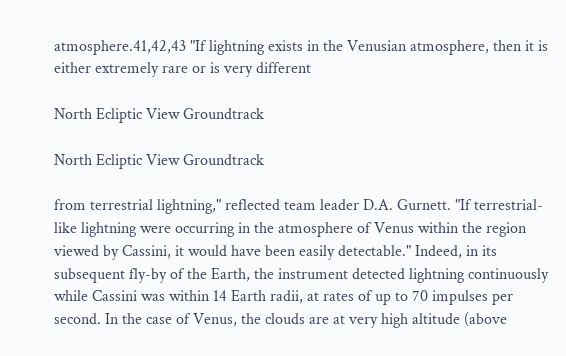atmosphere.41,42,43 "If lightning exists in the Venusian atmosphere, then it is either extremely rare or is very different

North Ecliptic View Groundtrack

North Ecliptic View Groundtrack

from terrestrial lightning," reflected team leader D.A. Gurnett. "If terrestrial-like lightning were occurring in the atmosphere of Venus within the region viewed by Cassini, it would have been easily detectable." Indeed, in its subsequent fly-by of the Earth, the instrument detected lightning continuously while Cassini was within 14 Earth radii, at rates of up to 70 impulses per second. In the case of Venus, the clouds are at very high altitude (above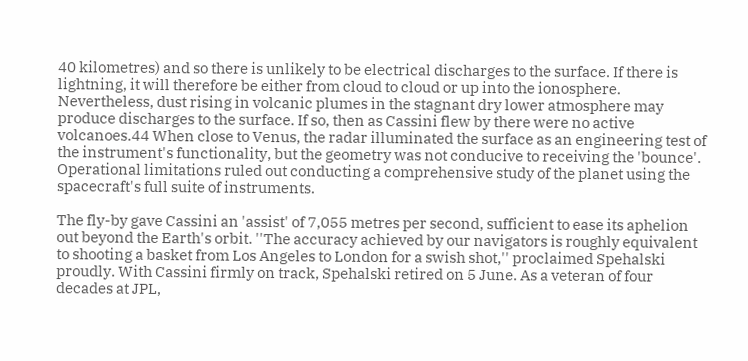40 kilometres) and so there is unlikely to be electrical discharges to the surface. If there is lightning, it will therefore be either from cloud to cloud or up into the ionosphere. Nevertheless, dust rising in volcanic plumes in the stagnant dry lower atmosphere may produce discharges to the surface. If so, then as Cassini flew by there were no active volcanoes.44 When close to Venus, the radar illuminated the surface as an engineering test of the instrument's functionality, but the geometry was not conducive to receiving the 'bounce'. Operational limitations ruled out conducting a comprehensive study of the planet using the spacecraft's full suite of instruments.

The fly-by gave Cassini an 'assist' of 7,055 metres per second, sufficient to ease its aphelion out beyond the Earth's orbit. ''The accuracy achieved by our navigators is roughly equivalent to shooting a basket from Los Angeles to London for a swish shot,'' proclaimed Spehalski proudly. With Cassini firmly on track, Spehalski retired on 5 June. As a veteran of four decades at JPL,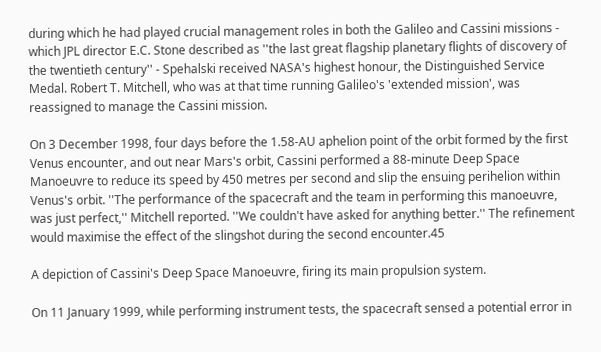during which he had played crucial management roles in both the Galileo and Cassini missions - which JPL director E.C. Stone described as ''the last great flagship planetary flights of discovery of the twentieth century'' - Spehalski received NASA's highest honour, the Distinguished Service Medal. Robert T. Mitchell, who was at that time running Galileo's 'extended mission', was reassigned to manage the Cassini mission.

On 3 December 1998, four days before the 1.58-AU aphelion point of the orbit formed by the first Venus encounter, and out near Mars's orbit, Cassini performed a 88-minute Deep Space Manoeuvre to reduce its speed by 450 metres per second and slip the ensuing perihelion within Venus's orbit. ''The performance of the spacecraft and the team in performing this manoeuvre, was just perfect,'' Mitchell reported. ''We couldn't have asked for anything better.'' The refinement would maximise the effect of the slingshot during the second encounter.45

A depiction of Cassini's Deep Space Manoeuvre, firing its main propulsion system.

On 11 January 1999, while performing instrument tests, the spacecraft sensed a potential error in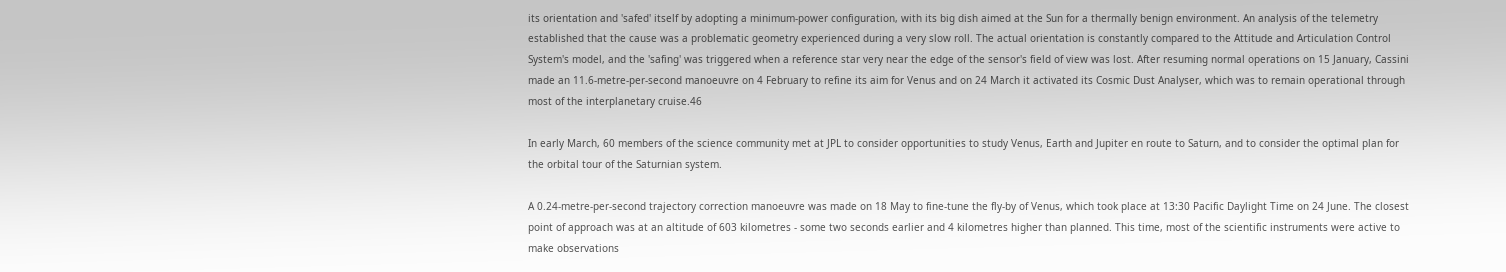its orientation and 'safed' itself by adopting a minimum-power configuration, with its big dish aimed at the Sun for a thermally benign environment. An analysis of the telemetry established that the cause was a problematic geometry experienced during a very slow roll. The actual orientation is constantly compared to the Attitude and Articulation Control System's model, and the 'safing' was triggered when a reference star very near the edge of the sensor's field of view was lost. After resuming normal operations on 15 January, Cassini made an 11.6-metre-per-second manoeuvre on 4 February to refine its aim for Venus and on 24 March it activated its Cosmic Dust Analyser, which was to remain operational through most of the interplanetary cruise.46

In early March, 60 members of the science community met at JPL to consider opportunities to study Venus, Earth and Jupiter en route to Saturn, and to consider the optimal plan for the orbital tour of the Saturnian system.

A 0.24-metre-per-second trajectory correction manoeuvre was made on 18 May to fine-tune the fly-by of Venus, which took place at 13:30 Pacific Daylight Time on 24 June. The closest point of approach was at an altitude of 603 kilometres - some two seconds earlier and 4 kilometres higher than planned. This time, most of the scientific instruments were active to make observations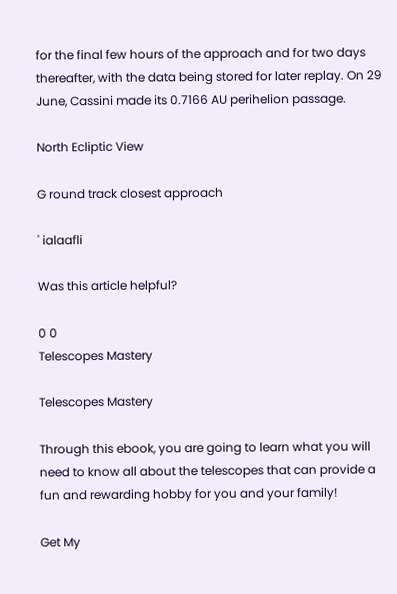for the final few hours of the approach and for two days thereafter, with the data being stored for later replay. On 29 June, Cassini made its 0.7166 AU perihelion passage.

North Ecliptic View

G round track closest approach

' ialaafli

Was this article helpful?

0 0
Telescopes Mastery

Telescopes Mastery

Through this ebook, you are going to learn what you will need to know all about the telescopes that can provide a fun and rewarding hobby for you and your family!

Get My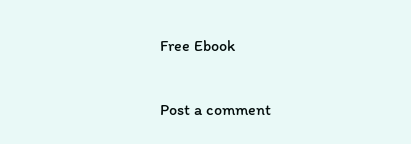Free Ebook

Post a comment